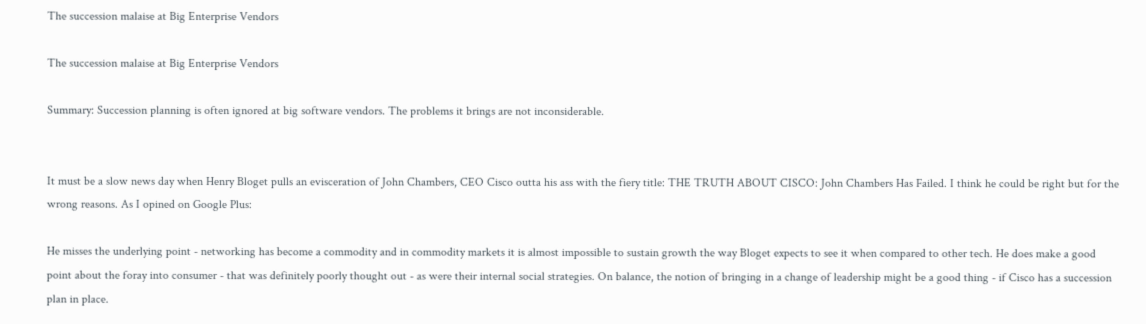The succession malaise at Big Enterprise Vendors

The succession malaise at Big Enterprise Vendors

Summary: Succession planning is often ignored at big software vendors. The problems it brings are not inconsiderable.


It must be a slow news day when Henry Bloget pulls an evisceration of John Chambers, CEO Cisco outta his ass with the fiery title: THE TRUTH ABOUT CISCO: John Chambers Has Failed. I think he could be right but for the wrong reasons. As I opined on Google Plus:

He misses the underlying point - networking has become a commodity and in commodity markets it is almost impossible to sustain growth the way Bloget expects to see it when compared to other tech. He does make a good point about the foray into consumer - that was definitely poorly thought out - as were their internal social strategies. On balance, the notion of bringing in a change of leadership might be a good thing - if Cisco has a succession plan in place.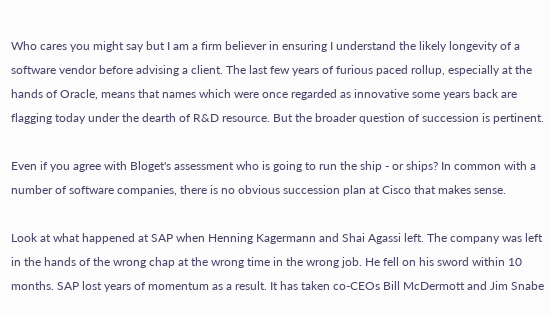Who cares you might say but I am a firm believer in ensuring I understand the likely longevity of a software vendor before advising a client. The last few years of furious paced rollup, especially at the hands of Oracle, means that names which were once regarded as innovative some years back are flagging today under the dearth of R&D resource. But the broader question of succession is pertinent.

Even if you agree with Bloget's assessment who is going to run the ship - or ships? In common with a number of software companies, there is no obvious succession plan at Cisco that makes sense.

Look at what happened at SAP when Henning Kagermann and Shai Agassi left. The company was left in the hands of the wrong chap at the wrong time in the wrong job. He fell on his sword within 10 months. SAP lost years of momentum as a result. It has taken co-CEOs Bill McDermott and Jim Snabe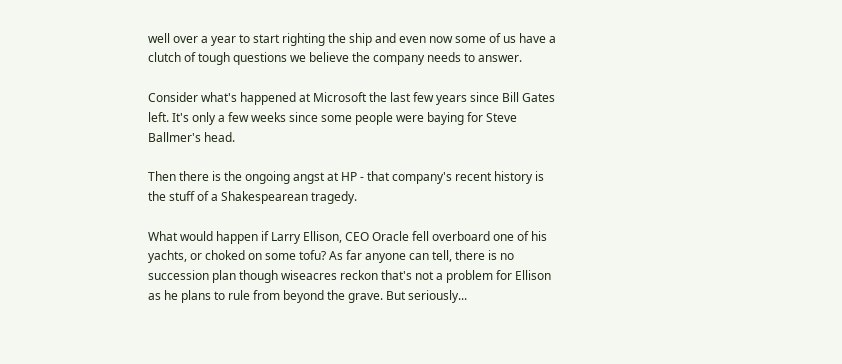well over a year to start righting the ship and even now some of us have a clutch of tough questions we believe the company needs to answer.

Consider what's happened at Microsoft the last few years since Bill Gates left. It's only a few weeks since some people were baying for Steve Ballmer's head.

Then there is the ongoing angst at HP - that company's recent history is the stuff of a Shakespearean tragedy.

What would happen if Larry Ellison, CEO Oracle fell overboard one of his yachts, or choked on some tofu? As far anyone can tell, there is no succession plan though wiseacres reckon that's not a problem for Ellison as he plans to rule from beyond the grave. But seriously...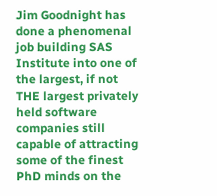Jim Goodnight has done a phenomenal job building SAS Institute into one of the largest, if not THE largest privately held software companies still capable of attracting some of the finest PhD minds on the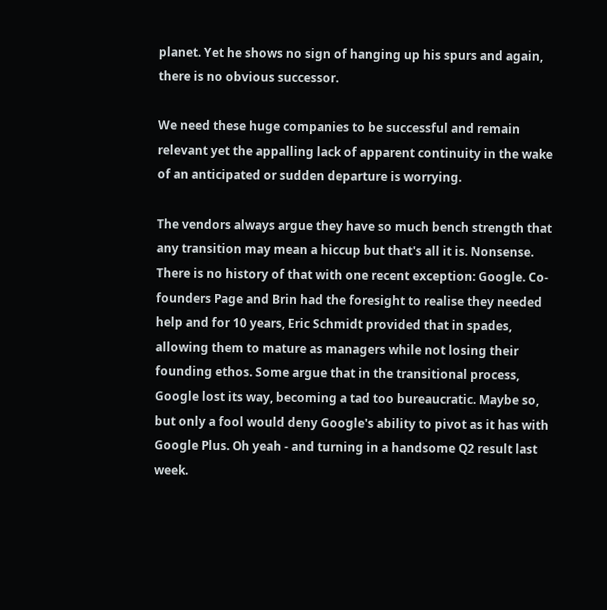planet. Yet he shows no sign of hanging up his spurs and again, there is no obvious successor.

We need these huge companies to be successful and remain relevant yet the appalling lack of apparent continuity in the wake of an anticipated or sudden departure is worrying.

The vendors always argue they have so much bench strength that any transition may mean a hiccup but that's all it is. Nonsense. There is no history of that with one recent exception: Google. Co-founders Page and Brin had the foresight to realise they needed help and for 10 years, Eric Schmidt provided that in spades, allowing them to mature as managers while not losing their founding ethos. Some argue that in the transitional process, Google lost its way, becoming a tad too bureaucratic. Maybe so, but only a fool would deny Google's ability to pivot as it has with Google Plus. Oh yeah - and turning in a handsome Q2 result last week.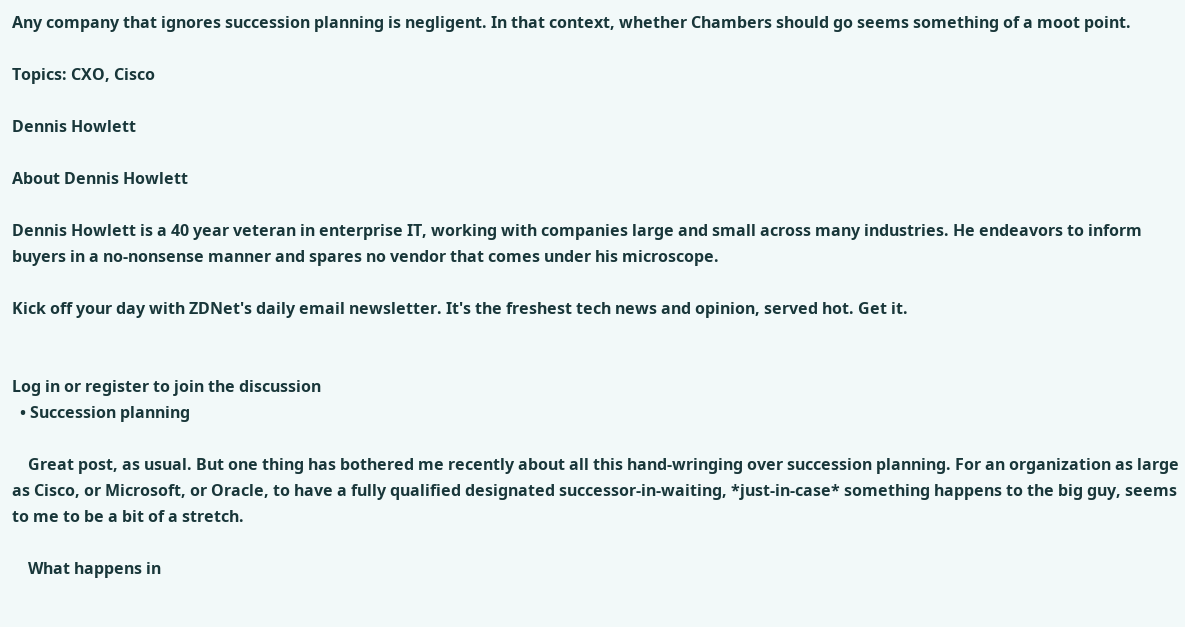Any company that ignores succession planning is negligent. In that context, whether Chambers should go seems something of a moot point.

Topics: CXO, Cisco

Dennis Howlett

About Dennis Howlett

Dennis Howlett is a 40 year veteran in enterprise IT, working with companies large and small across many industries. He endeavors to inform buyers in a no-nonsense manner and spares no vendor that comes under his microscope.

Kick off your day with ZDNet's daily email newsletter. It's the freshest tech news and opinion, served hot. Get it.


Log in or register to join the discussion
  • Succession planning

    Great post, as usual. But one thing has bothered me recently about all this hand-wringing over succession planning. For an organization as large as Cisco, or Microsoft, or Oracle, to have a fully qualified designated successor-in-waiting, *just-in-case* something happens to the big guy, seems to me to be a bit of a stretch.

    What happens in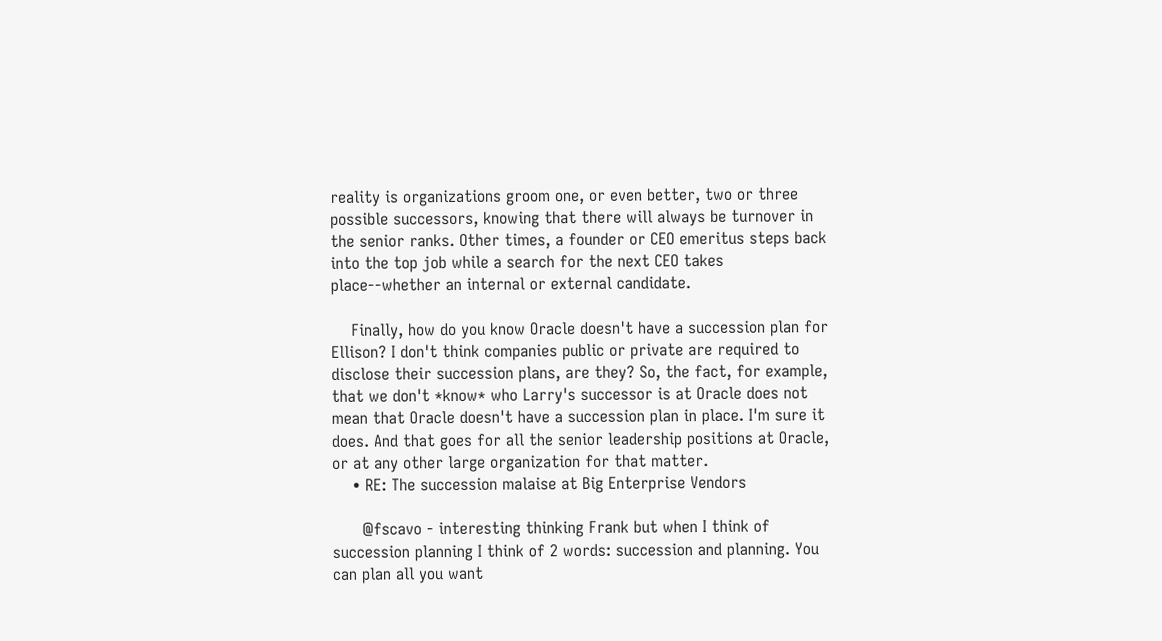reality is organizations groom one, or even better, two or three possible successors, knowing that there will always be turnover in the senior ranks. Other times, a founder or CEO emeritus steps back into the top job while a search for the next CEO takes place--whether an internal or external candidate.

    Finally, how do you know Oracle doesn't have a succession plan for Ellison? I don't think companies public or private are required to disclose their succession plans, are they? So, the fact, for example, that we don't *know* who Larry's successor is at Oracle does not mean that Oracle doesn't have a succession plan in place. I'm sure it does. And that goes for all the senior leadership positions at Oracle, or at any other large organization for that matter.
    • RE: The succession malaise at Big Enterprise Vendors

      @fscavo - interesting thinking Frank but when I think of succession planning I think of 2 words: succession and planning. You can plan all you want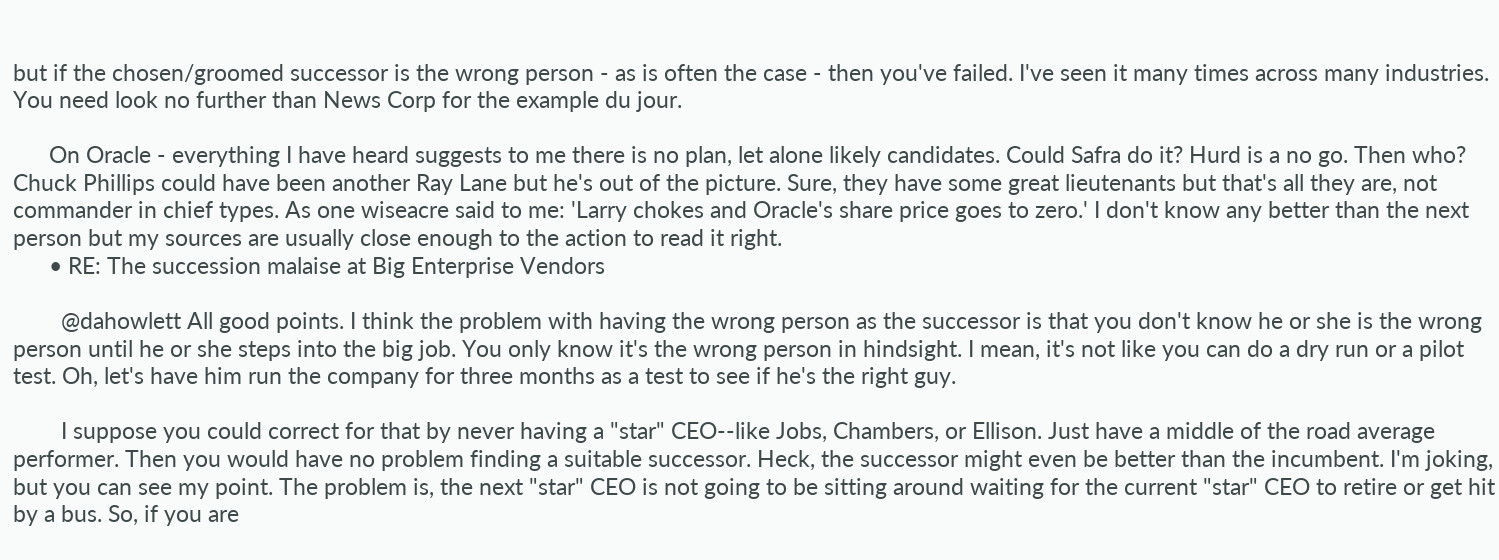but if the chosen/groomed successor is the wrong person - as is often the case - then you've failed. I've seen it many times across many industries. You need look no further than News Corp for the example du jour.

      On Oracle - everything I have heard suggests to me there is no plan, let alone likely candidates. Could Safra do it? Hurd is a no go. Then who? Chuck Phillips could have been another Ray Lane but he's out of the picture. Sure, they have some great lieutenants but that's all they are, not commander in chief types. As one wiseacre said to me: 'Larry chokes and Oracle's share price goes to zero.' I don't know any better than the next person but my sources are usually close enough to the action to read it right.
      • RE: The succession malaise at Big Enterprise Vendors

        @dahowlett All good points. I think the problem with having the wrong person as the successor is that you don't know he or she is the wrong person until he or she steps into the big job. You only know it's the wrong person in hindsight. I mean, it's not like you can do a dry run or a pilot test. Oh, let's have him run the company for three months as a test to see if he's the right guy.

        I suppose you could correct for that by never having a "star" CEO--like Jobs, Chambers, or Ellison. Just have a middle of the road average performer. Then you would have no problem finding a suitable successor. Heck, the successor might even be better than the incumbent. I'm joking, but you can see my point. The problem is, the next "star" CEO is not going to be sitting around waiting for the current "star" CEO to retire or get hit by a bus. So, if you are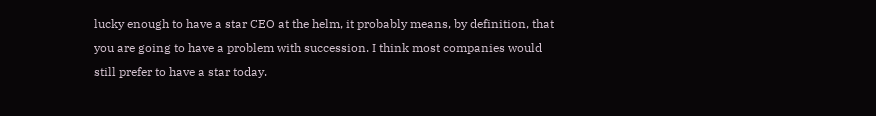lucky enough to have a star CEO at the helm, it probably means, by definition, that you are going to have a problem with succession. I think most companies would still prefer to have a star today.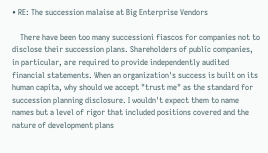• RE: The succession malaise at Big Enterprise Vendors

    There have been too many successioni fiascos for companies not to disclose their succession plans. Shareholders of public companies, in particular, are required to provide independently audited financial statements. When an organization's success is built on its human capita, why should we accept "trust me" as the standard for succession planning disclosure. I wouldn't expect them to name names but a level of rigor that included positions covered and the nature of development plans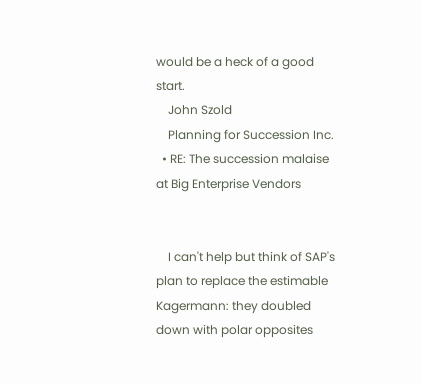would be a heck of a good start.
    John Szold
    Planning for Succession Inc.
  • RE: The succession malaise at Big Enterprise Vendors


    I can't help but think of SAP's plan to replace the estimable Kagermann: they doubled down with polar opposites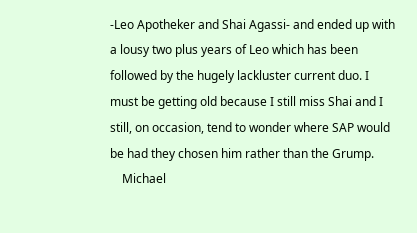-Leo Apotheker and Shai Agassi- and ended up with a lousy two plus years of Leo which has been followed by the hugely lackluster current duo. I must be getting old because I still miss Shai and I still, on occasion, tend to wonder where SAP would be had they chosen him rather than the Grump.
    Michael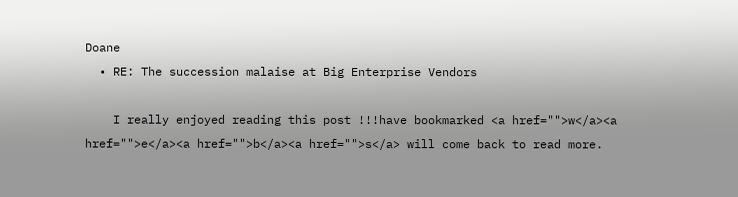Doane
  • RE: The succession malaise at Big Enterprise Vendors

    I really enjoyed reading this post !!!have bookmarked <a href="">w</a><a href="">e</a><a href="">b</a><a href="">s</a> will come back to read more.